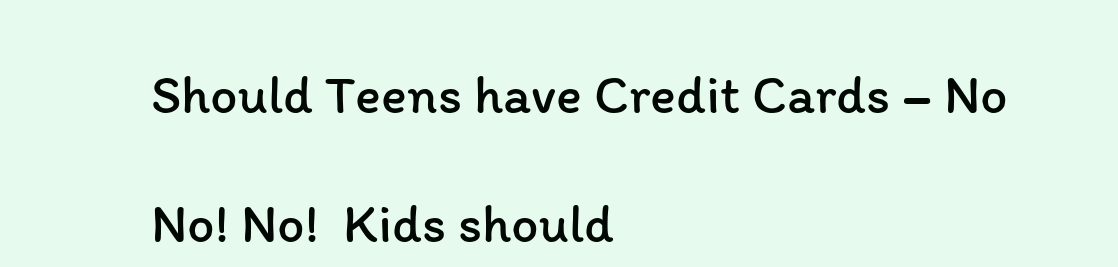Should Teens have Credit Cards – No

No! No!  Kids should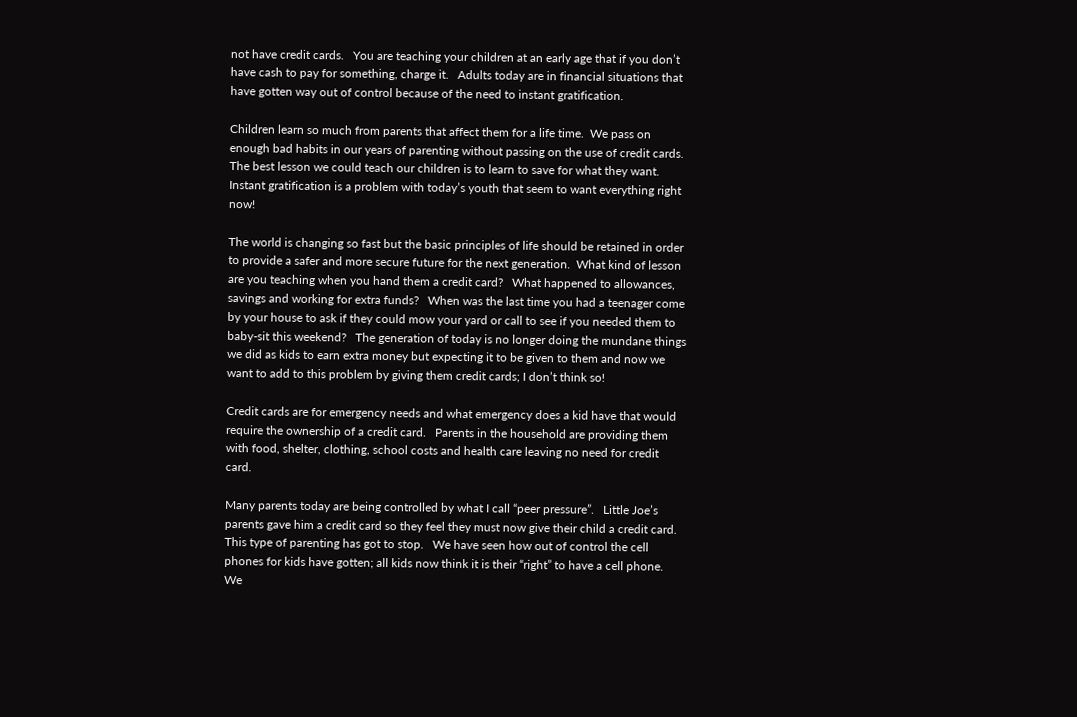not have credit cards.   You are teaching your children at an early age that if you don’t have cash to pay for something, charge it.   Adults today are in financial situations that have gotten way out of control because of the need to instant gratification.

Children learn so much from parents that affect them for a life time.  We pass on enough bad habits in our years of parenting without passing on the use of credit cards.  The best lesson we could teach our children is to learn to save for what they want.   Instant gratification is a problem with today’s youth that seem to want everything right now!

The world is changing so fast but the basic principles of life should be retained in order to provide a safer and more secure future for the next generation.  What kind of lesson are you teaching when you hand them a credit card?   What happened to allowances, savings and working for extra funds?   When was the last time you had a teenager come by your house to ask if they could mow your yard or call to see if you needed them to baby-sit this weekend?   The generation of today is no longer doing the mundane things we did as kids to earn extra money but expecting it to be given to them and now we want to add to this problem by giving them credit cards; I don’t think so!

Credit cards are for emergency needs and what emergency does a kid have that would require the ownership of a credit card.   Parents in the household are providing them with food, shelter, clothing, school costs and health care leaving no need for credit card.

Many parents today are being controlled by what I call “peer pressure”.   Little Joe’s parents gave him a credit card so they feel they must now give their child a credit card.  This type of parenting has got to stop.   We have seen how out of control the cell phones for kids have gotten; all kids now think it is their “right” to have a cell phone.  We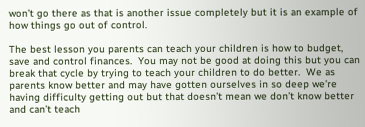won’t go there as that is another issue completely but it is an example of how things go out of control.

The best lesson you parents can teach your children is how to budget, save and control finances.  You may not be good at doing this but you can break that cycle by trying to teach your children to do better.  We as parents know better and may have gotten ourselves in so deep we’re having difficulty getting out but that doesn’t mean we don’t know better and can’t teach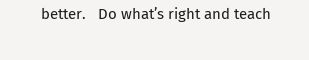better.   Do what’s right and teach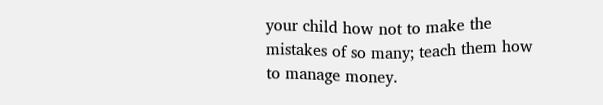your child how not to make the mistakes of so many; teach them how to manage money.